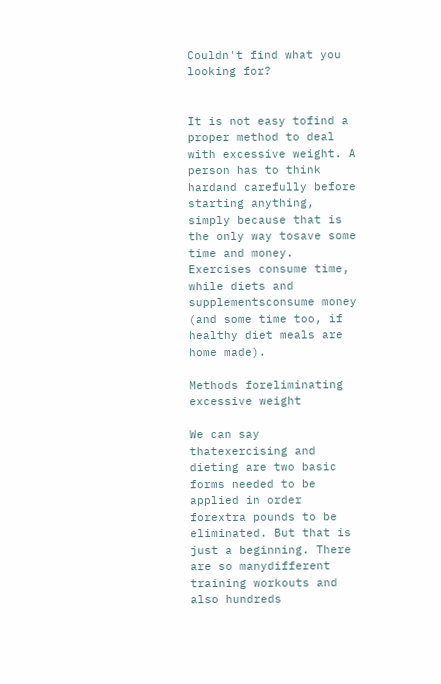Couldn't find what you looking for?


It is not easy tofind a proper method to deal with excessive weight. A person has to think hardand carefully before starting anything, simply because that is the only way tosave some time and money. Exercises consume time, while diets and supplementsconsume money (and some time too, if healthy diet meals are home made).

Methods foreliminating excessive weight

We can say thatexercising and dieting are two basic forms needed to be applied in order forextra pounds to be eliminated. But that is just a beginning. There are so manydifferent training workouts and also hundreds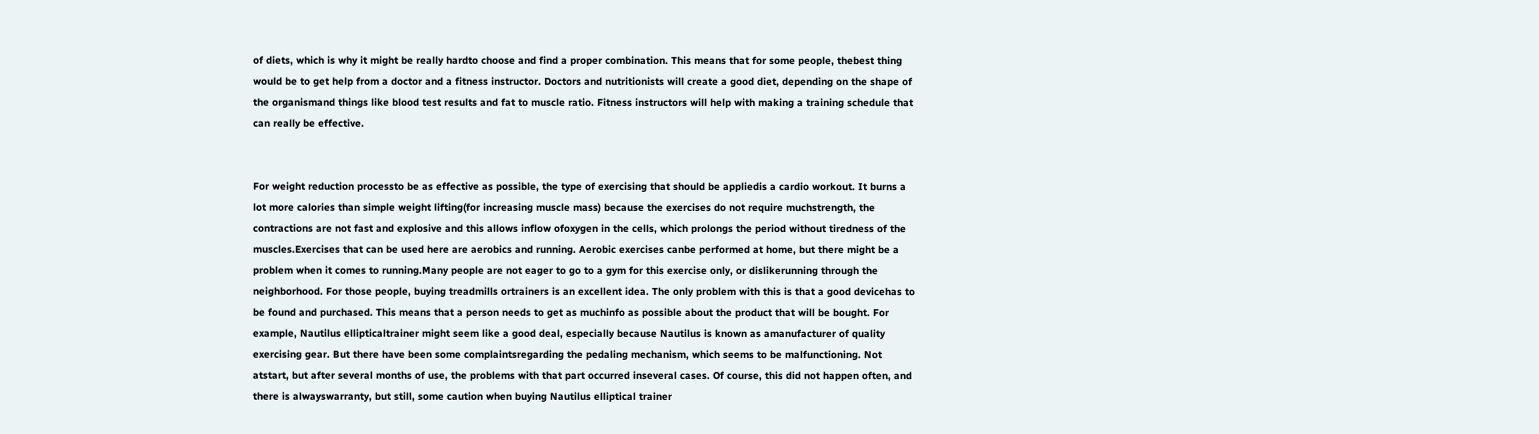of diets, which is why it might be really hardto choose and find a proper combination. This means that for some people, thebest thing would be to get help from a doctor and a fitness instructor. Doctors and nutritionists will create a good diet, depending on the shape of the organismand things like blood test results and fat to muscle ratio. Fitness instructors will help with making a training schedule that can really be effective.


For weight reduction processto be as effective as possible, the type of exercising that should be appliedis a cardio workout. It burns a lot more calories than simple weight lifting(for increasing muscle mass) because the exercises do not require muchstrength, the contractions are not fast and explosive and this allows inflow ofoxygen in the cells, which prolongs the period without tiredness of the muscles.Exercises that can be used here are aerobics and running. Aerobic exercises canbe performed at home, but there might be a problem when it comes to running.Many people are not eager to go to a gym for this exercise only, or dislikerunning through the neighborhood. For those people, buying treadmills ortrainers is an excellent idea. The only problem with this is that a good devicehas to be found and purchased. This means that a person needs to get as muchinfo as possible about the product that will be bought. For example, Nautilus ellipticaltrainer might seem like a good deal, especially because Nautilus is known as amanufacturer of quality exercising gear. But there have been some complaintsregarding the pedaling mechanism, which seems to be malfunctioning. Not atstart, but after several months of use, the problems with that part occurred inseveral cases. Of course, this did not happen often, and there is alwayswarranty, but still, some caution when buying Nautilus elliptical trainer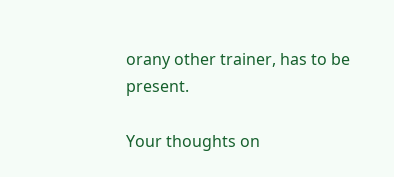orany other trainer, has to be present.

Your thoughts on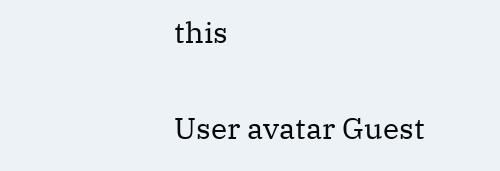this

User avatar Guest